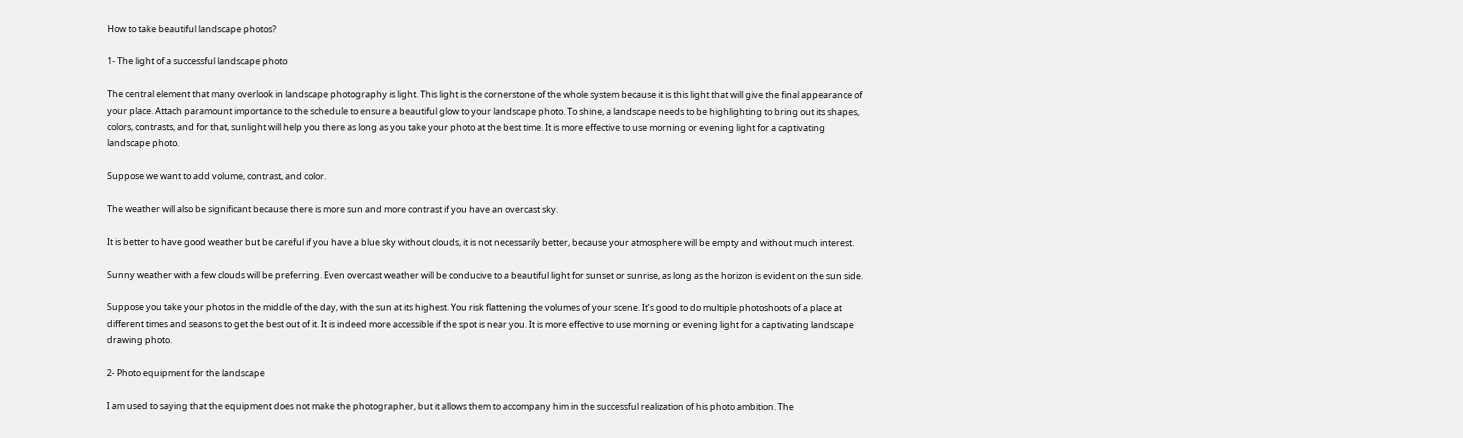How to take beautiful landscape photos?

1- The light of a successful landscape photo

The central element that many overlook in landscape photography is light. This light is the cornerstone of the whole system because it is this light that will give the final appearance of your place. Attach paramount importance to the schedule to ensure a beautiful glow to your landscape photo. To shine, a landscape needs to be highlighting to bring out its shapes, colors, contrasts, and for that, sunlight will help you there as long as you take your photo at the best time. It is more effective to use morning or evening light for a captivating landscape photo.

Suppose we want to add volume, contrast, and color.

The weather will also be significant because there is more sun and more contrast if you have an overcast sky.

It is better to have good weather but be careful if you have a blue sky without clouds, it is not necessarily better, because your atmosphere will be empty and without much interest.

Sunny weather with a few clouds will be preferring. Even overcast weather will be conducive to a beautiful light for sunset or sunrise, as long as the horizon is evident on the sun side.

Suppose you take your photos in the middle of the day, with the sun at its highest. You risk flattening the volumes of your scene. It’s good to do multiple photoshoots of a place at different times and seasons to get the best out of it. It is indeed more accessible if the spot is near you. It is more effective to use morning or evening light for a captivating landscape drawing photo.

2- Photo equipment for the landscape

I am used to saying that the equipment does not make the photographer, but it allows them to accompany him in the successful realization of his photo ambition. The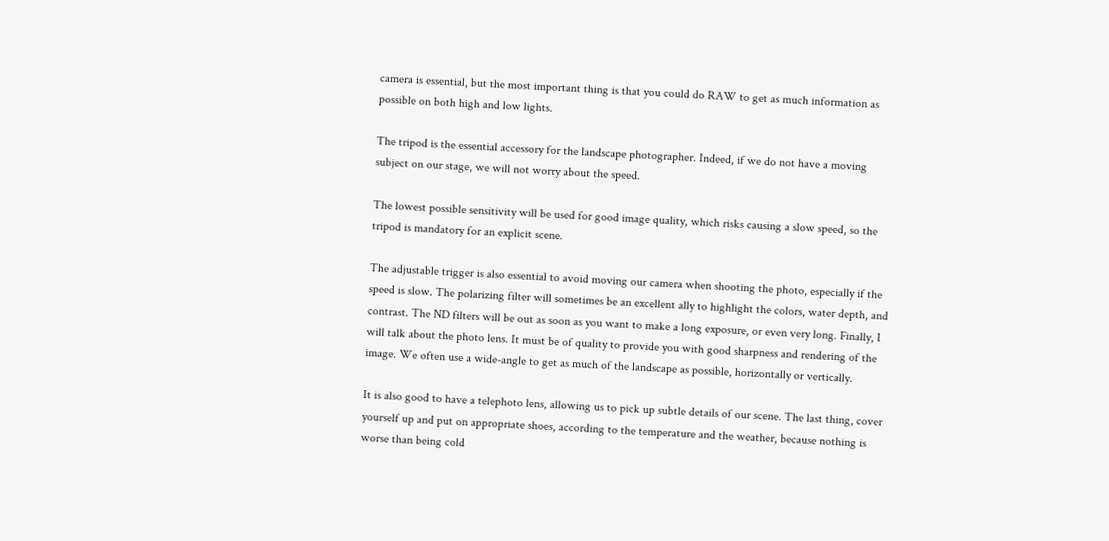camera is essential, but the most important thing is that you could do RAW to get as much information as possible on both high and low lights.

The tripod is the essential accessory for the landscape photographer. Indeed, if we do not have a moving subject on our stage, we will not worry about the speed.

The lowest possible sensitivity will be used for good image quality, which risks causing a slow speed, so the tripod is mandatory for an explicit scene.

The adjustable trigger is also essential to avoid moving our camera when shooting the photo, especially if the speed is slow. The polarizing filter will sometimes be an excellent ally to highlight the colors, water depth, and contrast. The ND filters will be out as soon as you want to make a long exposure, or even very long. Finally, I will talk about the photo lens. It must be of quality to provide you with good sharpness and rendering of the image. We often use a wide-angle to get as much of the landscape as possible, horizontally or vertically.

It is also good to have a telephoto lens, allowing us to pick up subtle details of our scene. The last thing, cover yourself up and put on appropriate shoes, according to the temperature and the weather, because nothing is worse than being cold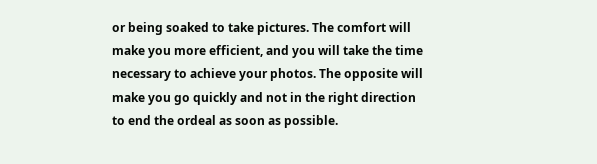or being soaked to take pictures. The comfort will make you more efficient, and you will take the time necessary to achieve your photos. The opposite will make you go quickly and not in the right direction to end the ordeal as soon as possible.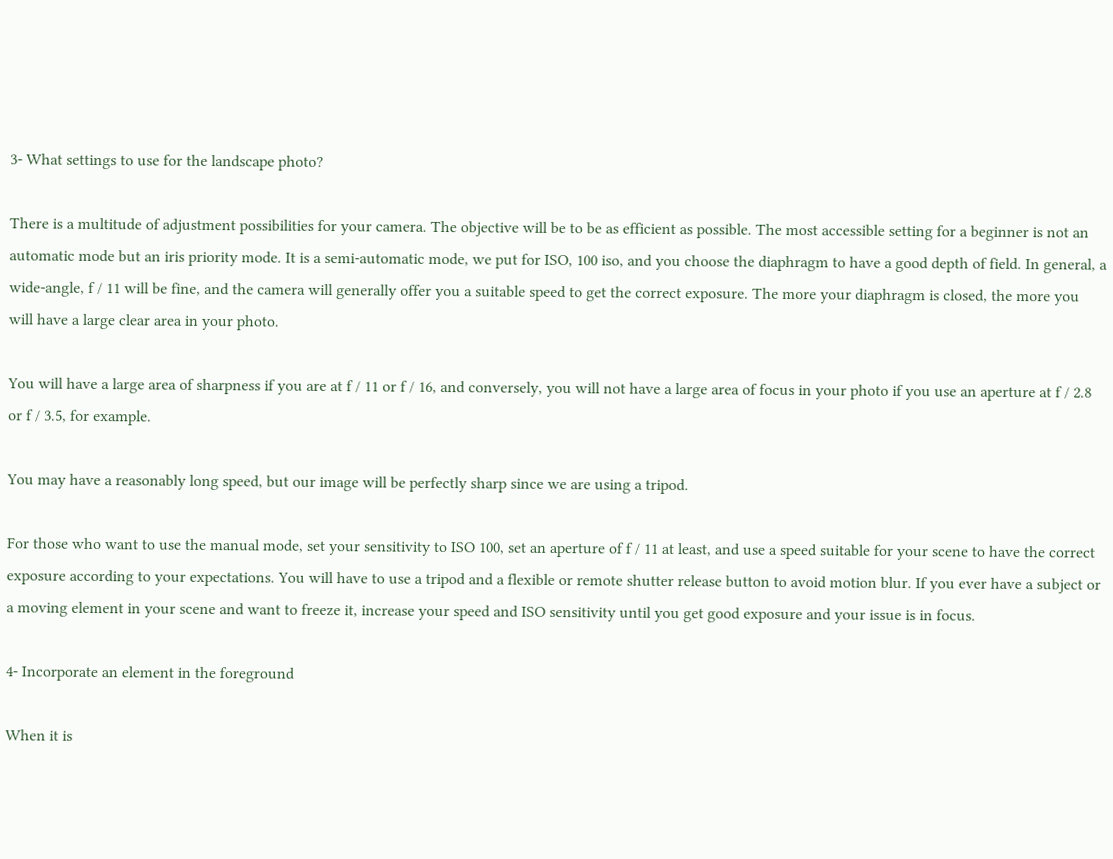3- What settings to use for the landscape photo?

There is a multitude of adjustment possibilities for your camera. The objective will be to be as efficient as possible. The most accessible setting for a beginner is not an automatic mode but an iris priority mode. It is a semi-automatic mode, we put for ISO, 100 iso, and you choose the diaphragm to have a good depth of field. In general, a wide-angle, f / 11 will be fine, and the camera will generally offer you a suitable speed to get the correct exposure. The more your diaphragm is closed, the more you will have a large clear area in your photo.

You will have a large area of sharpness if you are at f / 11 or f / 16, and conversely, you will not have a large area of focus in your photo if you use an aperture at f / 2.8 or f / 3.5, for example.

You may have a reasonably long speed, but our image will be perfectly sharp since we are using a tripod.

For those who want to use the manual mode, set your sensitivity to ISO 100, set an aperture of f / 11 at least, and use a speed suitable for your scene to have the correct exposure according to your expectations. You will have to use a tripod and a flexible or remote shutter release button to avoid motion blur. If you ever have a subject or a moving element in your scene and want to freeze it, increase your speed and ISO sensitivity until you get good exposure and your issue is in focus.

4- Incorporate an element in the foreground

When it is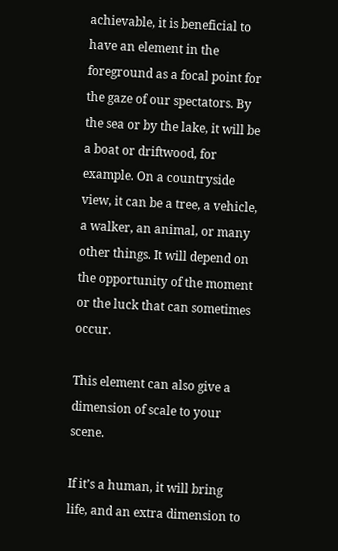achievable, it is beneficial to have an element in the foreground as a focal point for the gaze of our spectators. By the sea or by the lake, it will be a boat or driftwood, for example. On a countryside view, it can be a tree, a vehicle, a walker, an animal, or many other things. It will depend on the opportunity of the moment or the luck that can sometimes occur.

This element can also give a dimension of scale to your scene.

If it’s a human, it will bring life, and an extra dimension to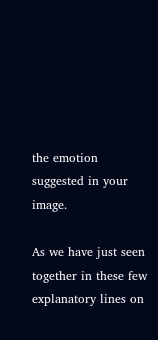the emotion suggested in your image.

As we have just seen together in these few explanatory lines on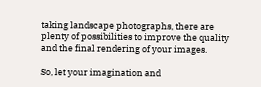taking landscape photographs, there are plenty of possibilities to improve the quality and the final rendering of your images.

So, let your imagination and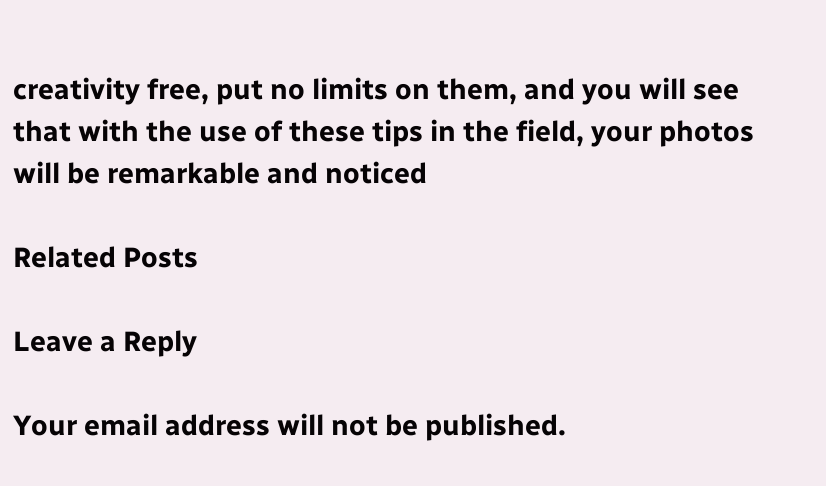creativity free, put no limits on them, and you will see that with the use of these tips in the field, your photos will be remarkable and noticed

Related Posts

Leave a Reply

Your email address will not be published.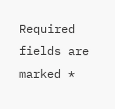Required fields are marked *